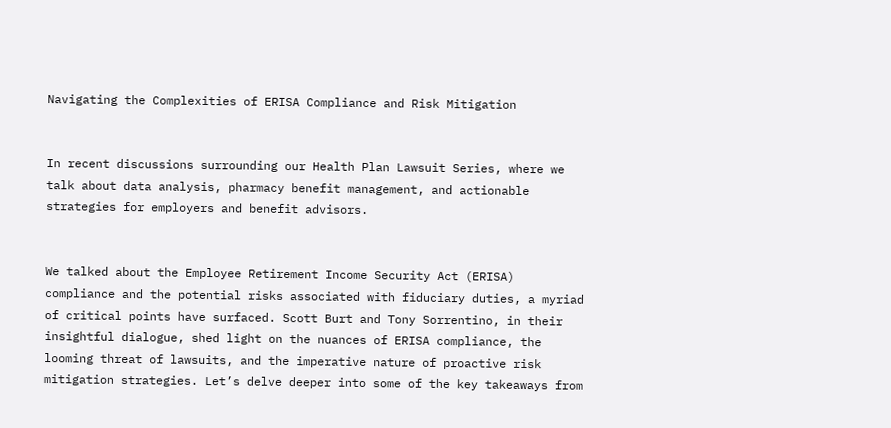Navigating the Complexities of ERISA Compliance and Risk Mitigation


In recent discussions surrounding our Health Plan Lawsuit Series, where we talk about data analysis, pharmacy benefit management, and actionable strategies for employers and benefit advisors.


We talked about the Employee Retirement Income Security Act (ERISA) compliance and the potential risks associated with fiduciary duties, a myriad of critical points have surfaced. Scott Burt and Tony Sorrentino, in their insightful dialogue, shed light on the nuances of ERISA compliance, the looming threat of lawsuits, and the imperative nature of proactive risk mitigation strategies. Let’s delve deeper into some of the key takeaways from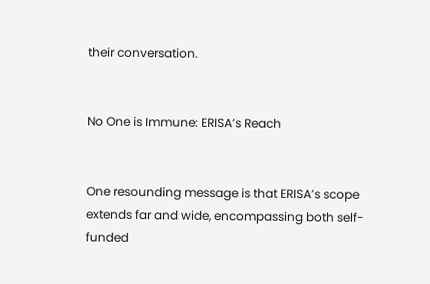their conversation.


No One is Immune: ERISA’s Reach


One resounding message is that ERISA’s scope extends far and wide, encompassing both self-funded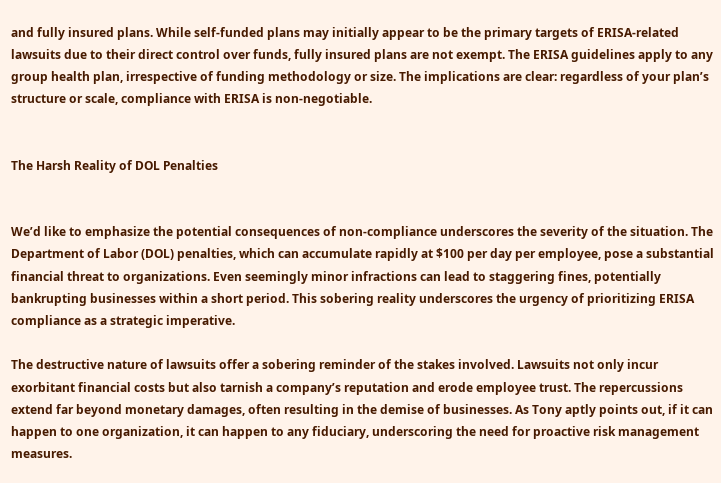and fully insured plans. While self-funded plans may initially appear to be the primary targets of ERISA-related lawsuits due to their direct control over funds, fully insured plans are not exempt. The ERISA guidelines apply to any group health plan, irrespective of funding methodology or size. The implications are clear: regardless of your plan’s structure or scale, compliance with ERISA is non-negotiable.


The Harsh Reality of DOL Penalties


We’d like to emphasize the potential consequences of non-compliance underscores the severity of the situation. The Department of Labor (DOL) penalties, which can accumulate rapidly at $100 per day per employee, pose a substantial financial threat to organizations. Even seemingly minor infractions can lead to staggering fines, potentially bankrupting businesses within a short period. This sobering reality underscores the urgency of prioritizing ERISA compliance as a strategic imperative.

The destructive nature of lawsuits offer a sobering reminder of the stakes involved. Lawsuits not only incur exorbitant financial costs but also tarnish a company’s reputation and erode employee trust. The repercussions extend far beyond monetary damages, often resulting in the demise of businesses. As Tony aptly points out, if it can happen to one organization, it can happen to any fiduciary, underscoring the need for proactive risk management measures.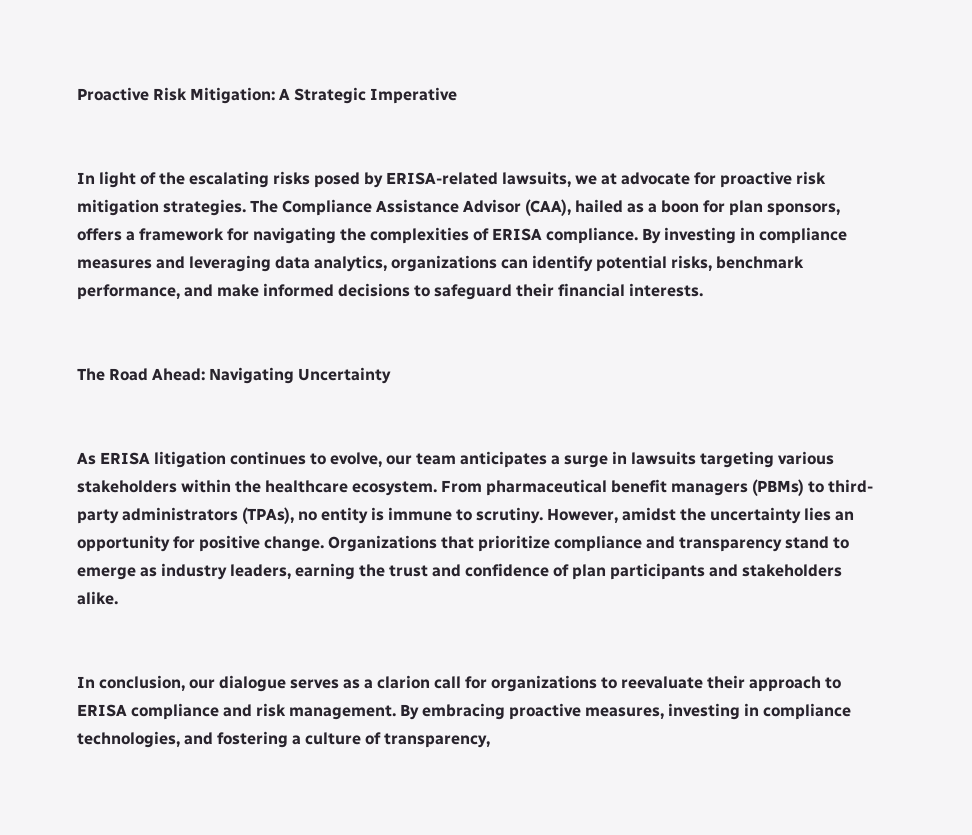Proactive Risk Mitigation: A Strategic Imperative


In light of the escalating risks posed by ERISA-related lawsuits, we at advocate for proactive risk mitigation strategies. The Compliance Assistance Advisor (CAA), hailed as a boon for plan sponsors, offers a framework for navigating the complexities of ERISA compliance. By investing in compliance measures and leveraging data analytics, organizations can identify potential risks, benchmark performance, and make informed decisions to safeguard their financial interests.


The Road Ahead: Navigating Uncertainty


As ERISA litigation continues to evolve, our team anticipates a surge in lawsuits targeting various stakeholders within the healthcare ecosystem. From pharmaceutical benefit managers (PBMs) to third-party administrators (TPAs), no entity is immune to scrutiny. However, amidst the uncertainty lies an opportunity for positive change. Organizations that prioritize compliance and transparency stand to emerge as industry leaders, earning the trust and confidence of plan participants and stakeholders alike.


In conclusion, our dialogue serves as a clarion call for organizations to reevaluate their approach to ERISA compliance and risk management. By embracing proactive measures, investing in compliance technologies, and fostering a culture of transparency,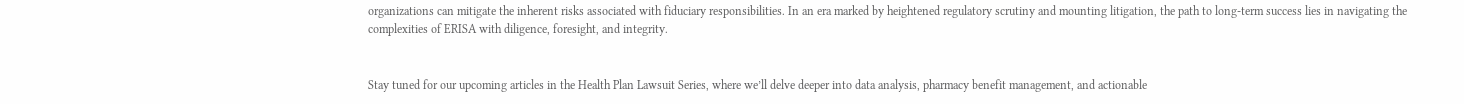organizations can mitigate the inherent risks associated with fiduciary responsibilities. In an era marked by heightened regulatory scrutiny and mounting litigation, the path to long-term success lies in navigating the complexities of ERISA with diligence, foresight, and integrity.


Stay tuned for our upcoming articles in the Health Plan Lawsuit Series, where we’ll delve deeper into data analysis, pharmacy benefit management, and actionable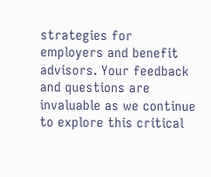strategies for employers and benefit advisors. Your feedback and questions are invaluable as we continue to explore this critical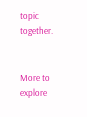topic together.


More to explore